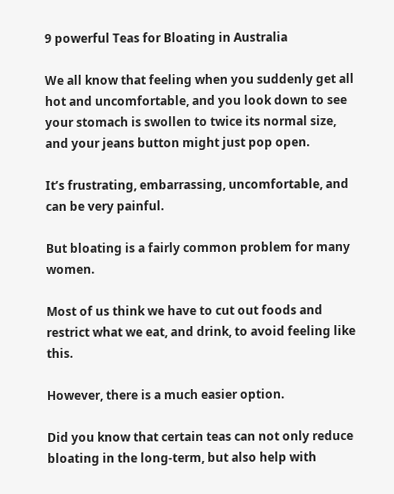9 powerful Teas for Bloating in Australia

We all know that feeling when you suddenly get all hot and uncomfortable, and you look down to see your stomach is swollen to twice its normal size, and your jeans button might just pop open.

It’s frustrating, embarrassing, uncomfortable, and can be very painful.

But bloating is a fairly common problem for many women.

Most of us think we have to cut out foods and restrict what we eat, and drink, to avoid feeling like this.

However, there is a much easier option.

Did you know that certain teas can not only reduce bloating in the long-term, but also help with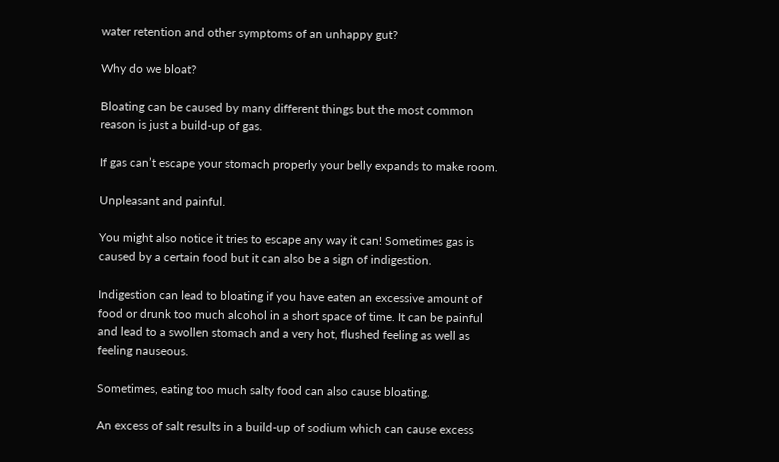water retention and other symptoms of an unhappy gut?

Why do we bloat?

Bloating can be caused by many different things but the most common reason is just a build-up of gas.

If gas can’t escape your stomach properly your belly expands to make room.

Unpleasant and painful.

You might also notice it tries to escape any way it can! Sometimes gas is caused by a certain food but it can also be a sign of indigestion.

Indigestion can lead to bloating if you have eaten an excessive amount of food or drunk too much alcohol in a short space of time. It can be painful and lead to a swollen stomach and a very hot, flushed feeling as well as feeling nauseous.

Sometimes, eating too much salty food can also cause bloating.

An excess of salt results in a build-up of sodium which can cause excess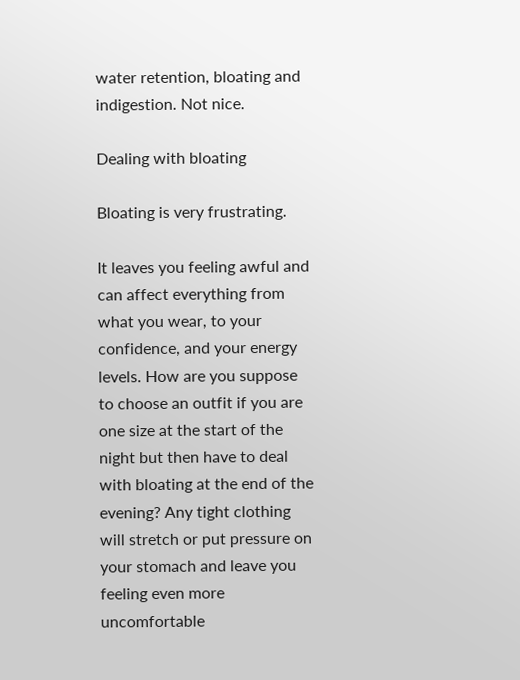water retention, bloating and indigestion. Not nice.

Dealing with bloating

Bloating is very frustrating.

It leaves you feeling awful and can affect everything from what you wear, to your confidence, and your energy levels. How are you suppose to choose an outfit if you are one size at the start of the night but then have to deal with bloating at the end of the evening? Any tight clothing will stretch or put pressure on your stomach and leave you feeling even more uncomfortable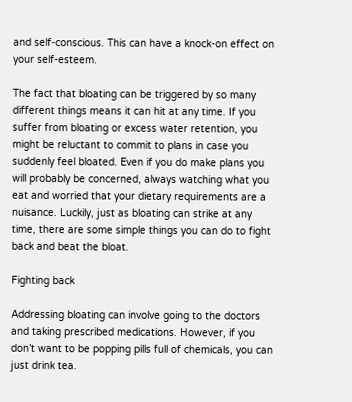and self-conscious. This can have a knock-on effect on your self-esteem.

The fact that bloating can be triggered by so many different things means it can hit at any time. If you suffer from bloating or excess water retention, you might be reluctant to commit to plans in case you suddenly feel bloated. Even if you do make plans you will probably be concerned, always watching what you eat and worried that your dietary requirements are a nuisance. Luckily, just as bloating can strike at any time, there are some simple things you can do to fight back and beat the bloat.

Fighting back

Addressing bloating can involve going to the doctors and taking prescribed medications. However, if you don’t want to be popping pills full of chemicals, you can just drink tea.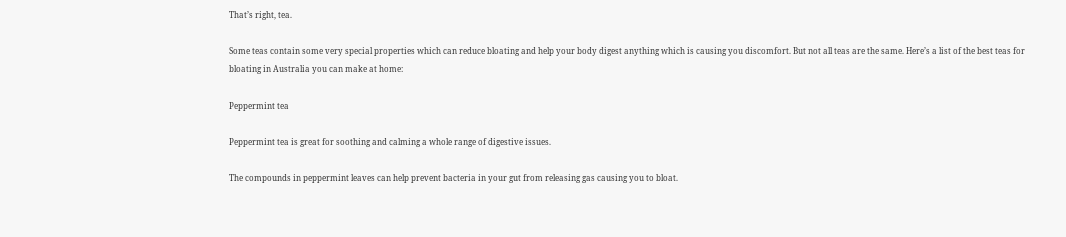That’s right, tea.

Some teas contain some very special properties which can reduce bloating and help your body digest anything which is causing you discomfort. But not all teas are the same. Here’s a list of the best teas for bloating in Australia you can make at home:

Peppermint tea

Peppermint tea is great for soothing and calming a whole range of digestive issues.

The compounds in peppermint leaves can help prevent bacteria in your gut from releasing gas causing you to bloat.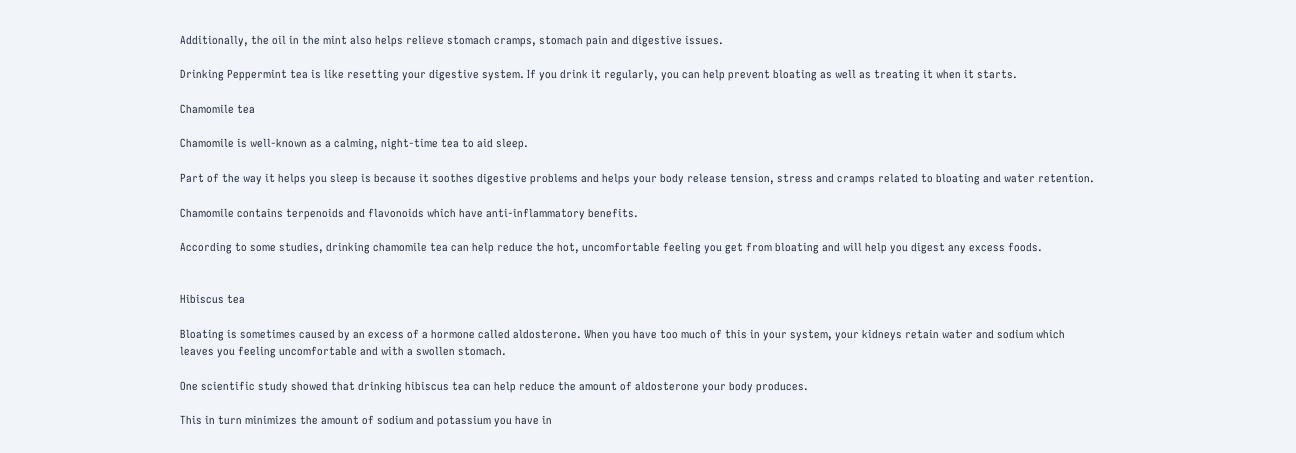Additionally, the oil in the mint also helps relieve stomach cramps, stomach pain and digestive issues.

Drinking Peppermint tea is like resetting your digestive system. If you drink it regularly, you can help prevent bloating as well as treating it when it starts.

Chamomile tea

Chamomile is well-known as a calming, night-time tea to aid sleep.

Part of the way it helps you sleep is because it soothes digestive problems and helps your body release tension, stress and cramps related to bloating and water retention.

Chamomile contains terpenoids and flavonoids which have anti-inflammatory benefits.

According to some studies, drinking chamomile tea can help reduce the hot, uncomfortable feeling you get from bloating and will help you digest any excess foods.


Hibiscus tea

Bloating is sometimes caused by an excess of a hormone called aldosterone. When you have too much of this in your system, your kidneys retain water and sodium which leaves you feeling uncomfortable and with a swollen stomach.

One scientific study showed that drinking hibiscus tea can help reduce the amount of aldosterone your body produces.

This in turn minimizes the amount of sodium and potassium you have in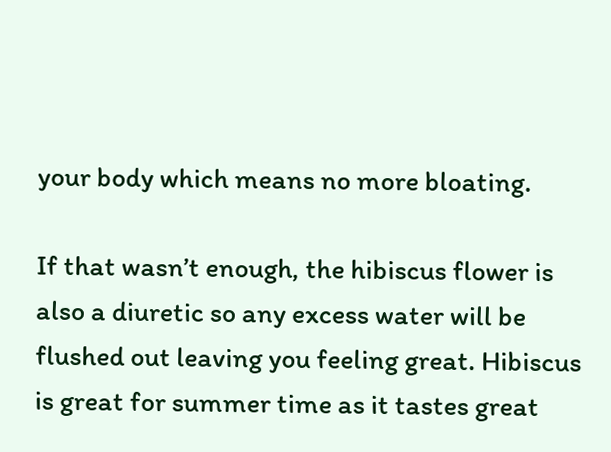your body which means no more bloating.

If that wasn’t enough, the hibiscus flower is also a diuretic so any excess water will be flushed out leaving you feeling great. Hibiscus is great for summer time as it tastes great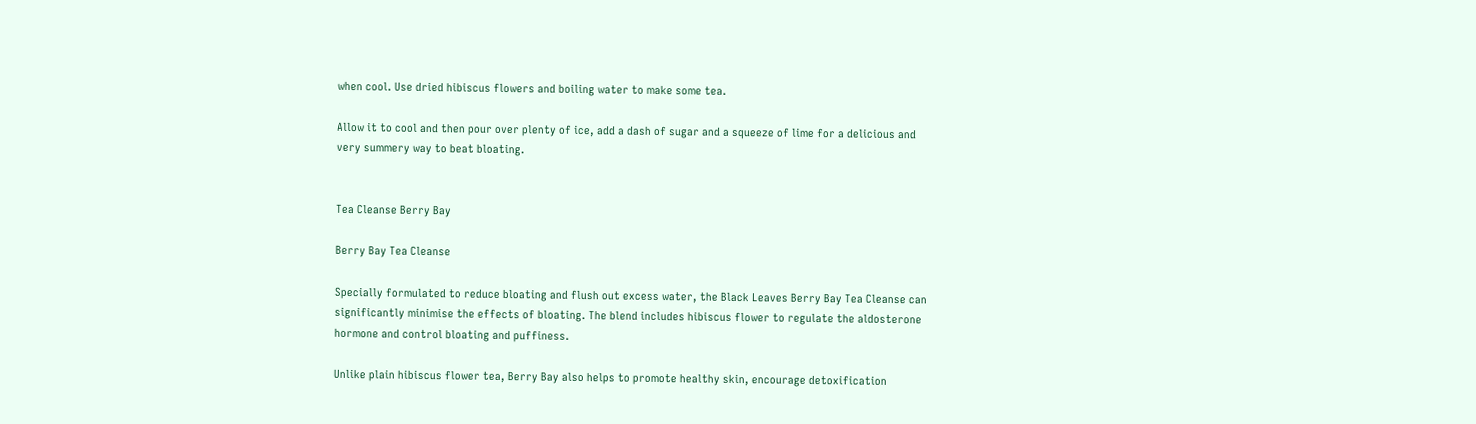when cool. Use dried hibiscus flowers and boiling water to make some tea.

Allow it to cool and then pour over plenty of ice, add a dash of sugar and a squeeze of lime for a delicious and very summery way to beat bloating.


Tea Cleanse Berry Bay

Berry Bay Tea Cleanse

Specially formulated to reduce bloating and flush out excess water, the Black Leaves Berry Bay Tea Cleanse can significantly minimise the effects of bloating. The blend includes hibiscus flower to regulate the aldosterone hormone and control bloating and puffiness.

Unlike plain hibiscus flower tea, Berry Bay also helps to promote healthy skin, encourage detoxification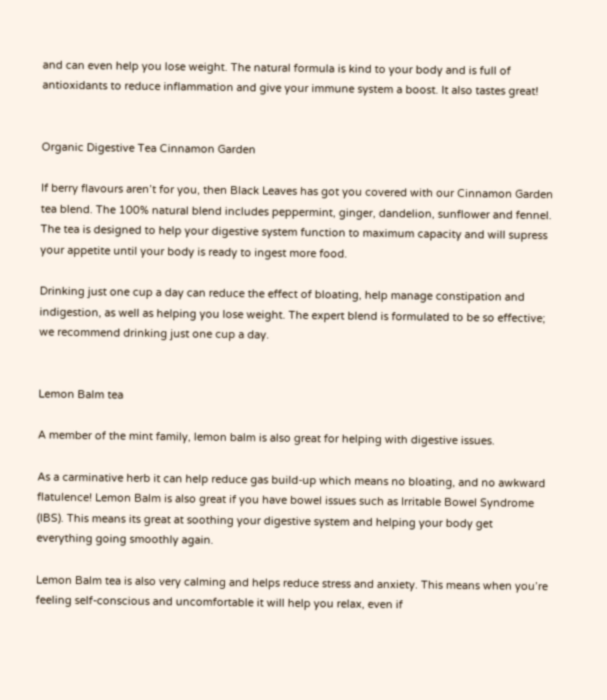and can even help you lose weight. The natural formula is kind to your body and is full of antioxidants to reduce inflammation and give your immune system a boost. It also tastes great!


Organic Digestive Tea Cinnamon Garden

If berry flavours aren’t for you, then Black Leaves has got you covered with our Cinnamon Garden tea blend. The 100% natural blend includes peppermint, ginger, dandelion, sunflower and fennel. The tea is designed to help your digestive system function to maximum capacity and will supress your appetite until your body is ready to ingest more food.

Drinking just one cup a day can reduce the effect of bloating, help manage constipation and indigestion, as well as helping you lose weight. The expert blend is formulated to be so effective; we recommend drinking just one cup a day.


Lemon Balm tea

A member of the mint family, lemon balm is also great for helping with digestive issues.

As a carminative herb it can help reduce gas build-up which means no bloating, and no awkward flatulence! Lemon Balm is also great if you have bowel issues such as Irritable Bowel Syndrome (IBS). This means its great at soothing your digestive system and helping your body get everything going smoothly again.

Lemon Balm tea is also very calming and helps reduce stress and anxiety. This means when you’re feeling self-conscious and uncomfortable it will help you relax, even if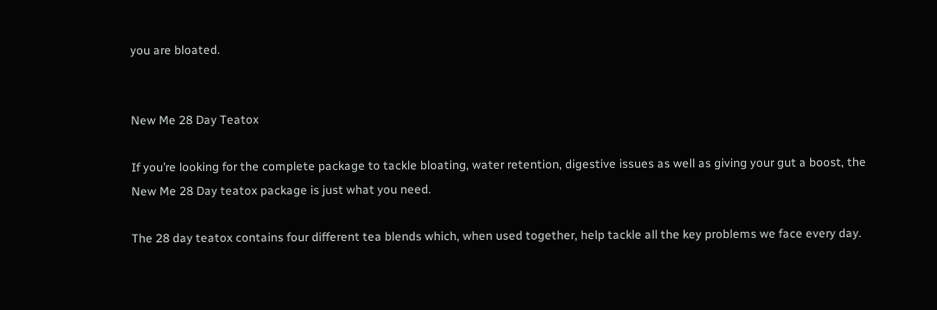you are bloated.


New Me 28 Day Teatox

If you’re looking for the complete package to tackle bloating, water retention, digestive issues as well as giving your gut a boost, the New Me 28 Day teatox package is just what you need.

The 28 day teatox contains four different tea blends which, when used together, help tackle all the key problems we face every day.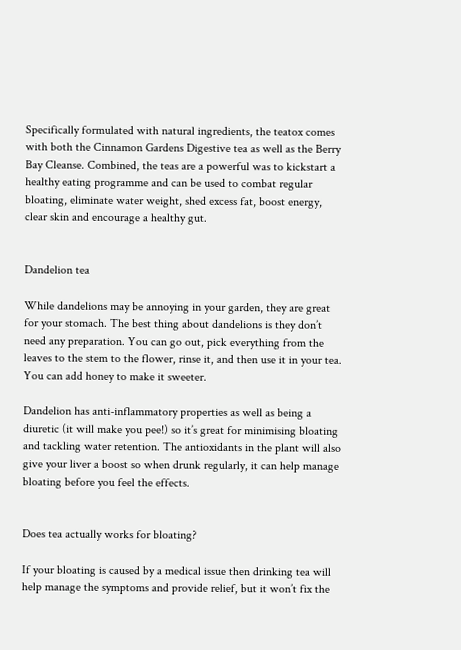Specifically formulated with natural ingredients, the teatox comes with both the Cinnamon Gardens Digestive tea as well as the Berry Bay Cleanse. Combined, the teas are a powerful was to kickstart a healthy eating programme and can be used to combat regular bloating, eliminate water weight, shed excess fat, boost energy, clear skin and encourage a healthy gut.


Dandelion tea

While dandelions may be annoying in your garden, they are great for your stomach. The best thing about dandelions is they don’t need any preparation. You can go out, pick everything from the leaves to the stem to the flower, rinse it, and then use it in your tea. You can add honey to make it sweeter.

Dandelion has anti-inflammatory properties as well as being a diuretic (it will make you pee!) so it’s great for minimising bloating and tackling water retention. The antioxidants in the plant will also give your liver a boost so when drunk regularly, it can help manage bloating before you feel the effects.


Does tea actually works for bloating?

If your bloating is caused by a medical issue then drinking tea will help manage the symptoms and provide relief, but it won’t fix the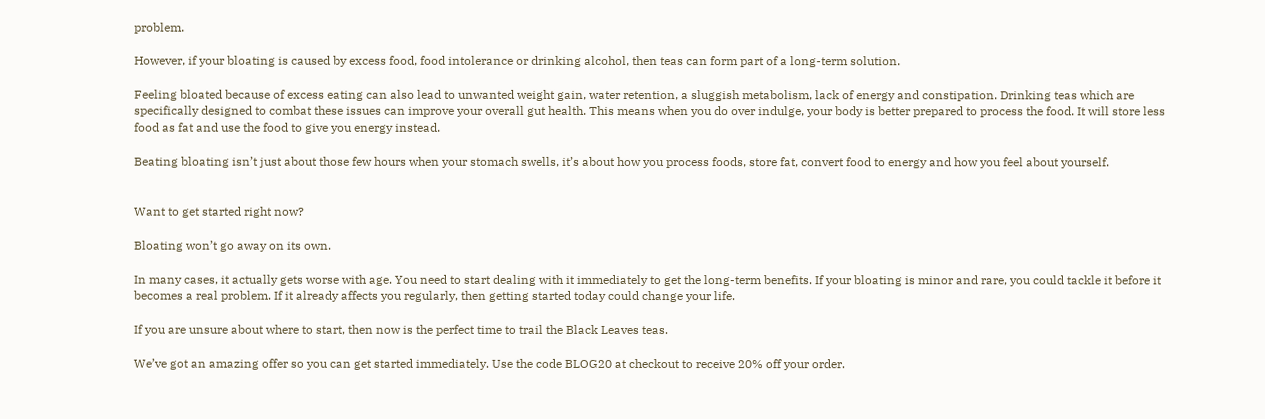problem.

However, if your bloating is caused by excess food, food intolerance or drinking alcohol, then teas can form part of a long-term solution.

Feeling bloated because of excess eating can also lead to unwanted weight gain, water retention, a sluggish metabolism, lack of energy and constipation. Drinking teas which are specifically designed to combat these issues can improve your overall gut health. This means when you do over indulge, your body is better prepared to process the food. It will store less food as fat and use the food to give you energy instead.

Beating bloating isn’t just about those few hours when your stomach swells, it’s about how you process foods, store fat, convert food to energy and how you feel about yourself.


Want to get started right now?

Bloating won’t go away on its own.

In many cases, it actually gets worse with age. You need to start dealing with it immediately to get the long-term benefits. If your bloating is minor and rare, you could tackle it before it becomes a real problem. If it already affects you regularly, then getting started today could change your life.

If you are unsure about where to start, then now is the perfect time to trail the Black Leaves teas.

We’ve got an amazing offer so you can get started immediately. Use the code BLOG20 at checkout to receive 20% off your order.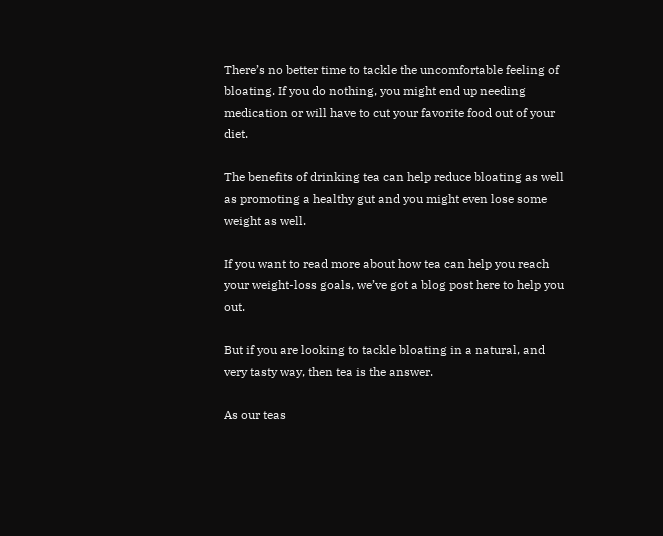There’s no better time to tackle the uncomfortable feeling of bloating. If you do nothing, you might end up needing medication or will have to cut your favorite food out of your diet.

The benefits of drinking tea can help reduce bloating as well as promoting a healthy gut and you might even lose some weight as well.

If you want to read more about how tea can help you reach your weight-loss goals, we’ve got a blog post here to help you out.

But if you are looking to tackle bloating in a natural, and very tasty way, then tea is the answer.

As our teas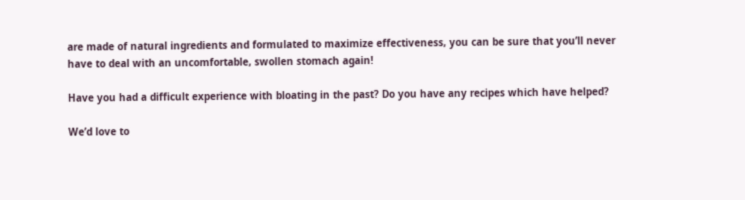are made of natural ingredients and formulated to maximize effectiveness, you can be sure that you’ll never have to deal with an uncomfortable, swollen stomach again!

Have you had a difficult experience with bloating in the past? Do you have any recipes which have helped?

We’d love to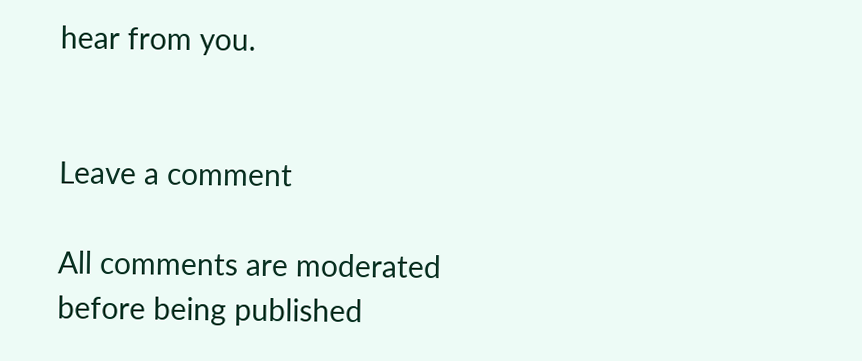hear from you.


Leave a comment

All comments are moderated before being published